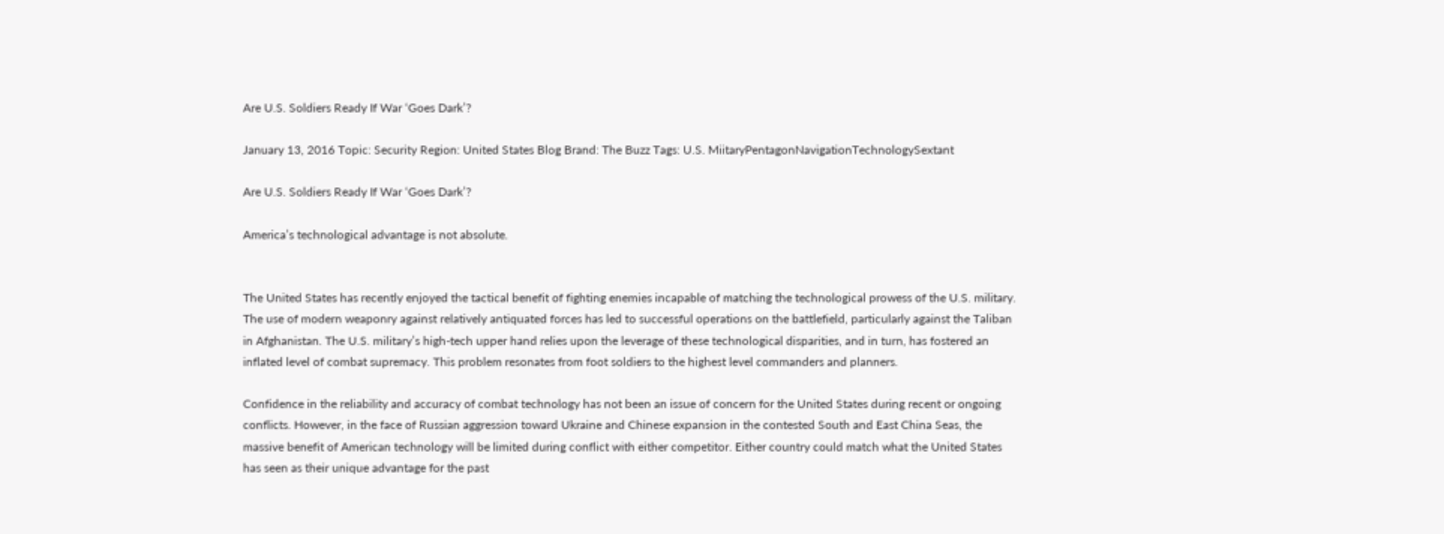Are U.S. Soldiers Ready If War ‘Goes Dark’?

January 13, 2016 Topic: Security Region: United States Blog Brand: The Buzz Tags: U.S. MiitaryPentagonNavigationTechnologySextant

Are U.S. Soldiers Ready If War ‘Goes Dark’?

America’s technological advantage is not absolute.


The United States has recently enjoyed the tactical benefit of fighting enemies incapable of matching the technological prowess of the U.S. military. The use of modern weaponry against relatively antiquated forces has led to successful operations on the battlefield, particularly against the Taliban in Afghanistan. The U.S. military’s high-tech upper hand relies upon the leverage of these technological disparities, and in turn, has fostered an inflated level of combat supremacy. This problem resonates from foot soldiers to the highest level commanders and planners.

Confidence in the reliability and accuracy of combat technology has not been an issue of concern for the United States during recent or ongoing conflicts. However, in the face of Russian aggression toward Ukraine and Chinese expansion in the contested South and East China Seas, the massive benefit of American technology will be limited during conflict with either competitor. Either country could match what the United States has seen as their unique advantage for the past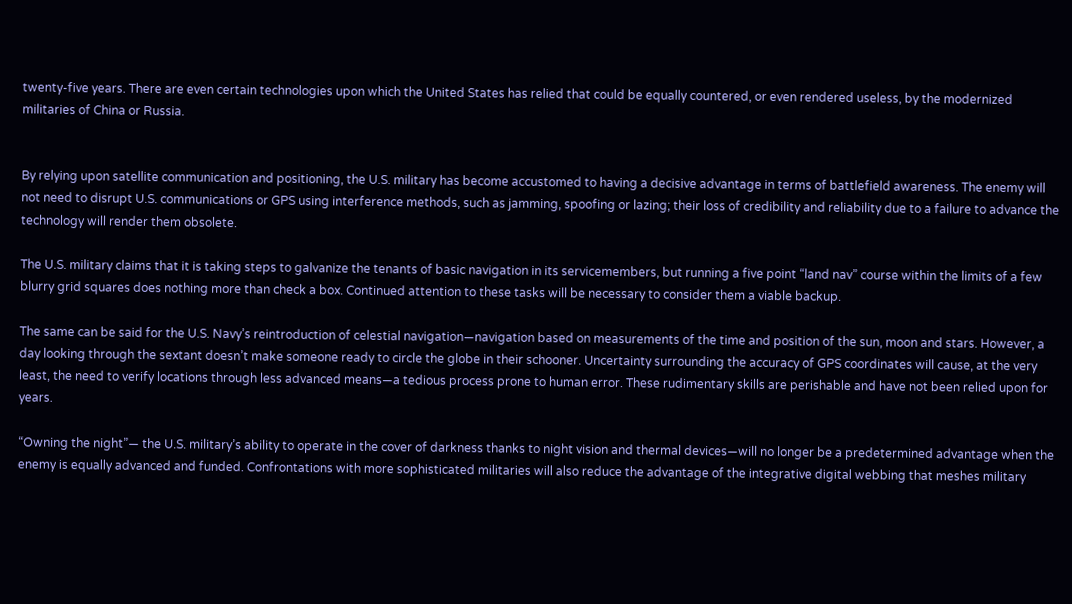twenty-five years. There are even certain technologies upon which the United States has relied that could be equally countered, or even rendered useless, by the modernized militaries of China or Russia.


By relying upon satellite communication and positioning, the U.S. military has become accustomed to having a decisive advantage in terms of battlefield awareness. The enemy will not need to disrupt U.S. communications or GPS using interference methods, such as jamming, spoofing or lazing; their loss of credibility and reliability due to a failure to advance the technology will render them obsolete.

The U.S. military claims that it is taking steps to galvanize the tenants of basic navigation in its servicemembers, but running a five point “land nav” course within the limits of a few blurry grid squares does nothing more than check a box. Continued attention to these tasks will be necessary to consider them a viable backup.

The same can be said for the U.S. Navy’s reintroduction of celestial navigation—navigation based on measurements of the time and position of the sun, moon and stars. However, a day looking through the sextant doesn’t make someone ready to circle the globe in their schooner. Uncertainty surrounding the accuracy of GPS coordinates will cause, at the very least, the need to verify locations through less advanced means—a tedious process prone to human error. These rudimentary skills are perishable and have not been relied upon for years.

“Owning the night”— the U.S. military’s ability to operate in the cover of darkness thanks to night vision and thermal devices—will no longer be a predetermined advantage when the enemy is equally advanced and funded. Confrontations with more sophisticated militaries will also reduce the advantage of the integrative digital webbing that meshes military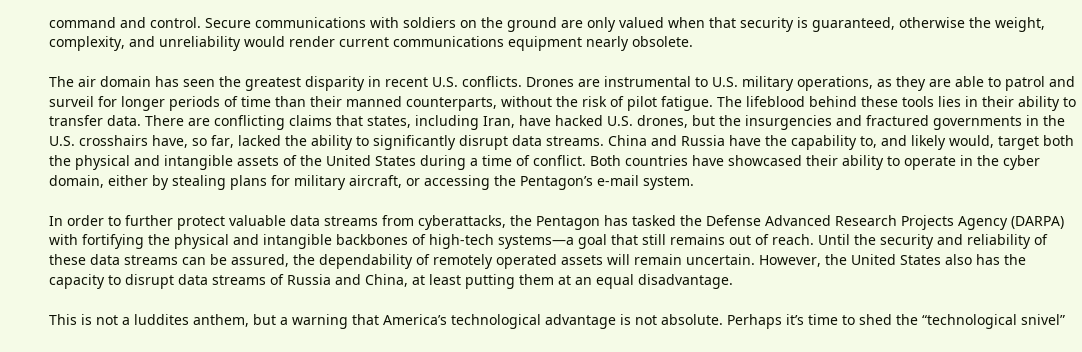command and control. Secure communications with soldiers on the ground are only valued when that security is guaranteed, otherwise the weight, complexity, and unreliability would render current communications equipment nearly obsolete.

The air domain has seen the greatest disparity in recent U.S. conflicts. Drones are instrumental to U.S. military operations, as they are able to patrol and surveil for longer periods of time than their manned counterparts, without the risk of pilot fatigue. The lifeblood behind these tools lies in their ability to transfer data. There are conflicting claims that states, including Iran, have hacked U.S. drones, but the insurgencies and fractured governments in the U.S. crosshairs have, so far, lacked the ability to significantly disrupt data streams. China and Russia have the capability to, and likely would, target both the physical and intangible assets of the United States during a time of conflict. Both countries have showcased their ability to operate in the cyber domain, either by stealing plans for military aircraft, or accessing the Pentagon’s e-mail system.

In order to further protect valuable data streams from cyberattacks, the Pentagon has tasked the Defense Advanced Research Projects Agency (DARPA) with fortifying the physical and intangible backbones of high-tech systems—a goal that still remains out of reach. Until the security and reliability of these data streams can be assured, the dependability of remotely operated assets will remain uncertain. However, the United States also has the capacity to disrupt data streams of Russia and China, at least putting them at an equal disadvantage.

This is not a luddites anthem, but a warning that America’s technological advantage is not absolute. Perhaps it’s time to shed the “technological snivel”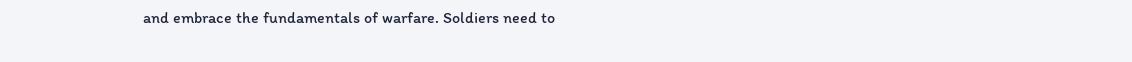and embrace the fundamentals of warfare. Soldiers need to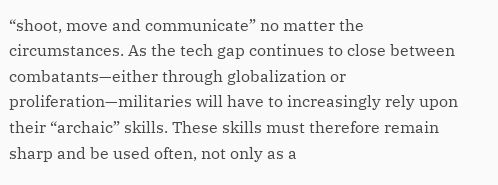“shoot, move and communicate” no matter the circumstances. As the tech gap continues to close between combatants—either through globalization or proliferation—militaries will have to increasingly rely upon their “archaic” skills. These skills must therefore remain sharp and be used often, not only as a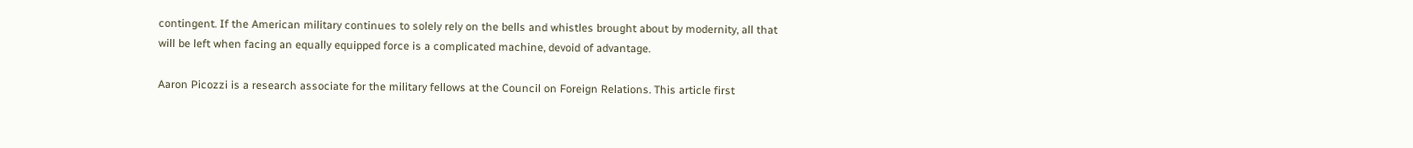contingent. If the American military continues to solely rely on the bells and whistles brought about by modernity, all that will be left when facing an equally equipped force is a complicated machine, devoid of advantage.

Aaron Picozzi is a research associate for the military fellows at the Council on Foreign Relations. This article first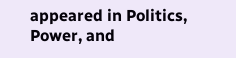appeared in Politics, Power, and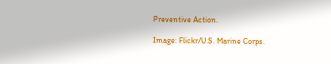Preventive Action.

Image: Flickr/U.S. Marine Corps.